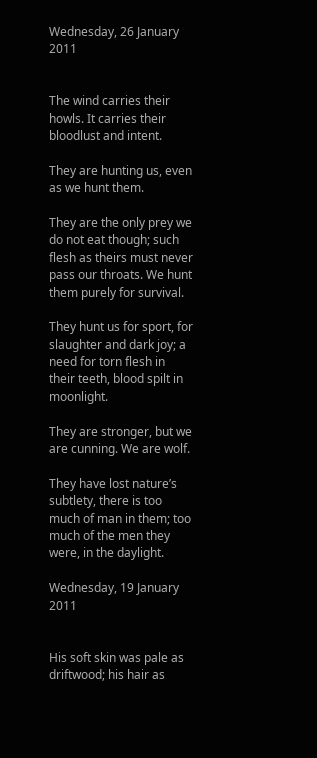Wednesday, 26 January 2011


The wind carries their howls. It carries their bloodlust and intent.

They are hunting us, even as we hunt them.

They are the only prey we do not eat though; such flesh as theirs must never pass our throats. We hunt them purely for survival.

They hunt us for sport, for slaughter and dark joy; a need for torn flesh in their teeth, blood spilt in moonlight.

They are stronger, but we are cunning. We are wolf.

They have lost nature’s subtlety, there is too much of man in them; too much of the men they were, in the daylight.

Wednesday, 19 January 2011


His soft skin was pale as driftwood; his hair as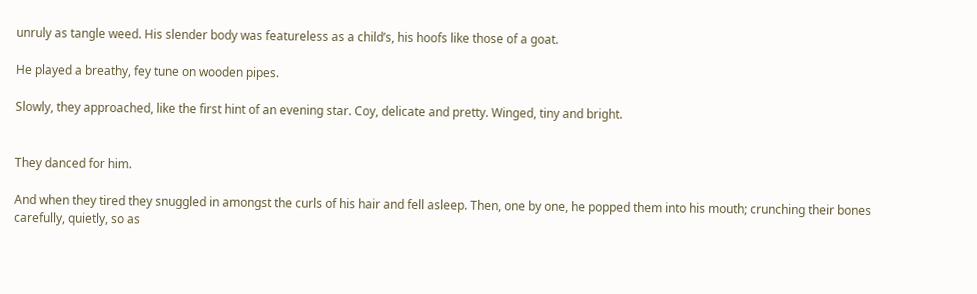unruly as tangle weed. His slender body was featureless as a child’s, his hoofs like those of a goat.

He played a breathy, fey tune on wooden pipes.

Slowly, they approached, like the first hint of an evening star. Coy, delicate and pretty. Winged, tiny and bright.


They danced for him.

And when they tired they snuggled in amongst the curls of his hair and fell asleep. Then, one by one, he popped them into his mouth; crunching their bones carefully, quietly, so as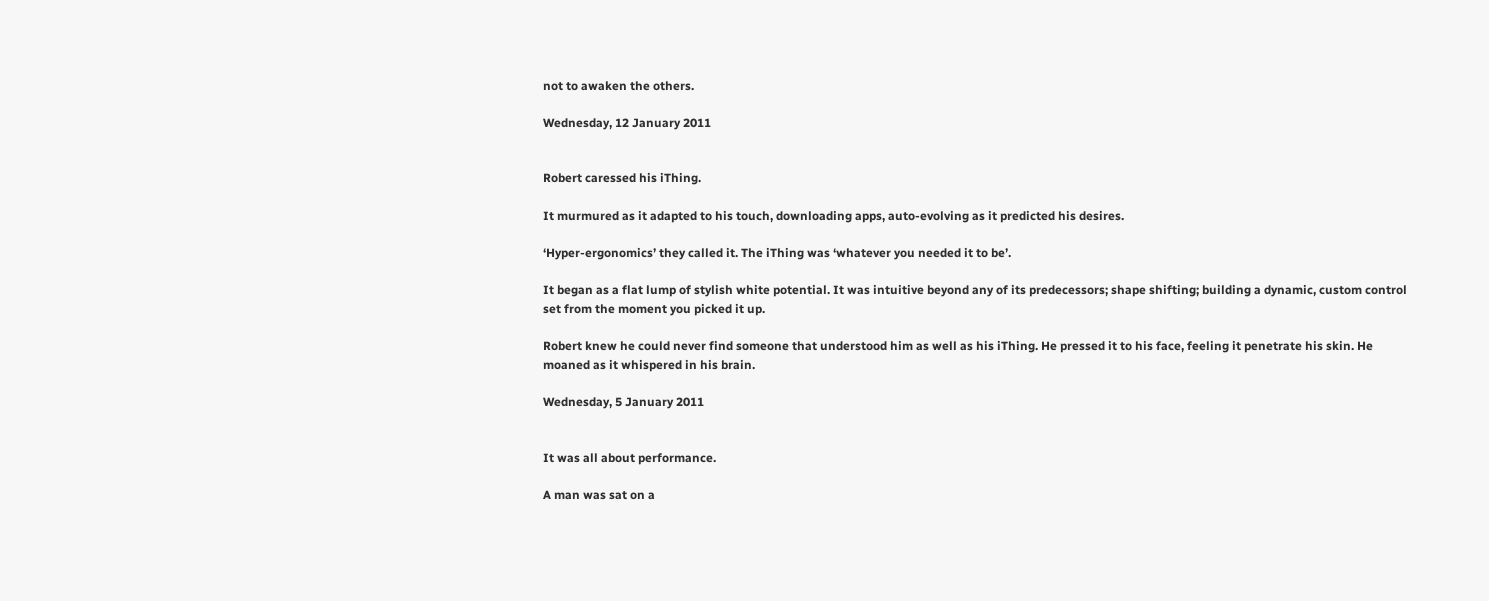not to awaken the others.

Wednesday, 12 January 2011


Robert caressed his iThing.

It murmured as it adapted to his touch, downloading apps, auto-evolving as it predicted his desires.

‘Hyper-ergonomics’ they called it. The iThing was ‘whatever you needed it to be’.

It began as a flat lump of stylish white potential. It was intuitive beyond any of its predecessors; shape shifting; building a dynamic, custom control set from the moment you picked it up.

Robert knew he could never find someone that understood him as well as his iThing. He pressed it to his face, feeling it penetrate his skin. He moaned as it whispered in his brain.

Wednesday, 5 January 2011


It was all about performance.

A man was sat on a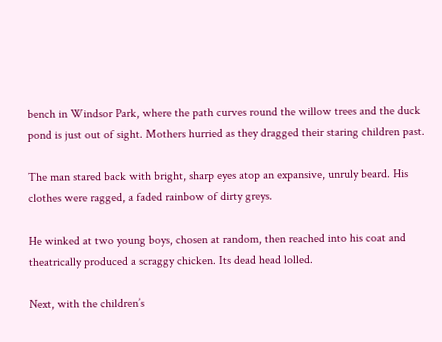bench in Windsor Park, where the path curves round the willow trees and the duck pond is just out of sight. Mothers hurried as they dragged their staring children past.

The man stared back with bright, sharp eyes atop an expansive, unruly beard. His clothes were ragged, a faded rainbow of dirty greys.

He winked at two young boys, chosen at random, then reached into his coat and theatrically produced a scraggy chicken. Its dead head lolled.

Next, with the children’s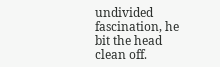undivided fascination, he bit the head clean off.